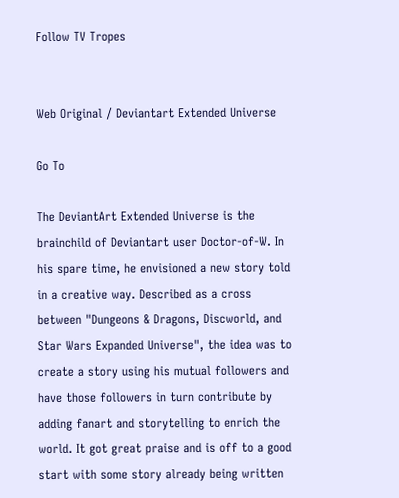Follow TV Tropes


Web Original / Deviantart Extended Universe

Go To

The DeviantArt Extended Universe is the brainchild of Deviantart user Doctor-of-W. In his spare time, he envisioned a new story told in a creative way. Described as a cross between "Dungeons & Dragons, Discworld, and Star Wars Expanded Universe", the idea was to create a story using his mutual followers and have those followers in turn contribute by adding fanart and storytelling to enrich the world. It got great praise and is off to a good start with some story already being written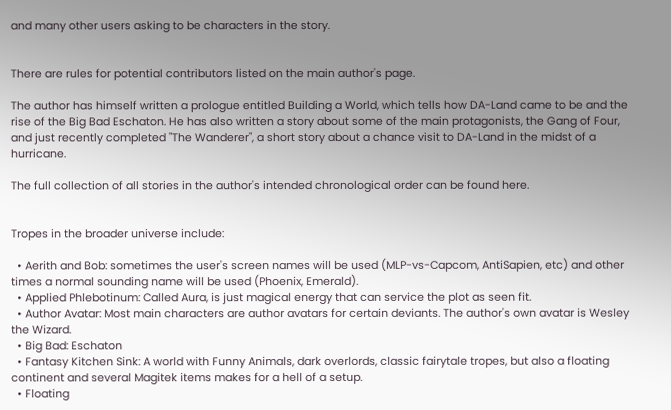and many other users asking to be characters in the story.


There are rules for potential contributors listed on the main author's page.

The author has himself written a prologue entitled Building a World, which tells how DA-Land came to be and the rise of the Big Bad Eschaton. He has also written a story about some of the main protagonists, the Gang of Four, and just recently completed "The Wanderer", a short story about a chance visit to DA-Land in the midst of a hurricane.

The full collection of all stories in the author's intended chronological order can be found here.


Tropes in the broader universe include:

  • Aerith and Bob: sometimes the user's screen names will be used (MLP-vs-Capcom, AntiSapien, etc) and other times a normal sounding name will be used (Phoenix, Emerald).
  • Applied Phlebotinum: Called Aura, is just magical energy that can service the plot as seen fit.
  • Author Avatar: Most main characters are author avatars for certain deviants. The author's own avatar is Wesley the Wizard.
  • Big Bad: Eschaton
  • Fantasy Kitchen Sink: A world with Funny Animals, dark overlords, classic fairytale tropes, but also a floating continent and several Magitek items makes for a hell of a setup.
  • Floating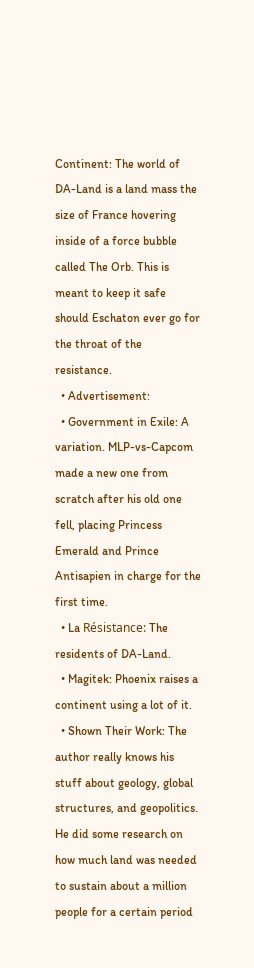Continent: The world of DA-Land is a land mass the size of France hovering inside of a force bubble called The Orb. This is meant to keep it safe should Eschaton ever go for the throat of the resistance.
  • Advertisement:
  • Government in Exile: A variation. MLP-vs-Capcom made a new one from scratch after his old one fell, placing Princess Emerald and Prince Antisapien in charge for the first time.
  • La Résistance: The residents of DA-Land.
  • Magitek: Phoenix raises a continent using a lot of it.
  • Shown Their Work: The author really knows his stuff about geology, global structures, and geopolitics. He did some research on how much land was needed to sustain about a million people for a certain period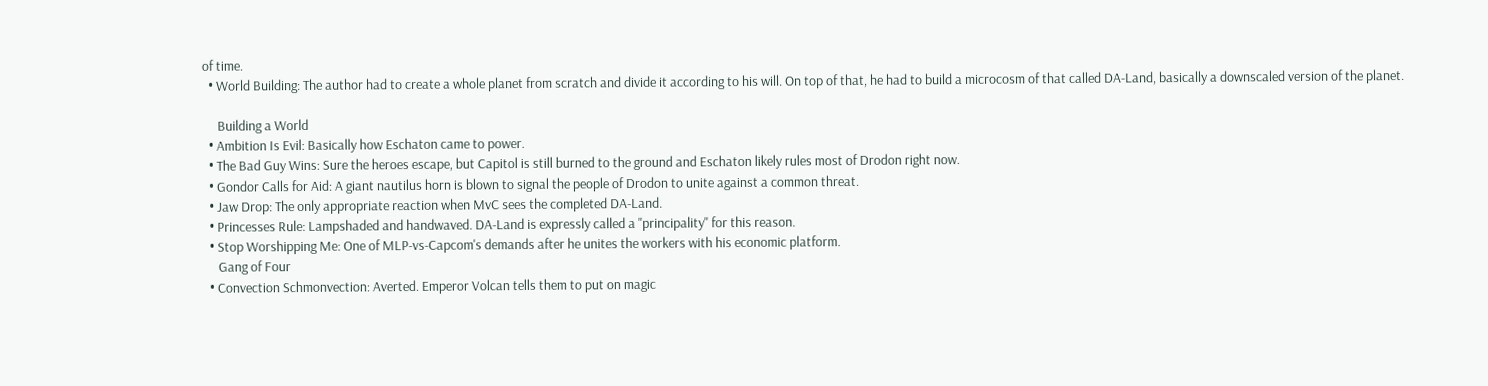of time.
  • World Building: The author had to create a whole planet from scratch and divide it according to his will. On top of that, he had to build a microcosm of that called DA-Land, basically a downscaled version of the planet.

     Building a World
  • Ambition Is Evil: Basically how Eschaton came to power.
  • The Bad Guy Wins: Sure the heroes escape, but Capitol is still burned to the ground and Eschaton likely rules most of Drodon right now.
  • Gondor Calls for Aid: A giant nautilus horn is blown to signal the people of Drodon to unite against a common threat.
  • Jaw Drop: The only appropriate reaction when MvC sees the completed DA-Land.
  • Princesses Rule: Lampshaded and handwaved. DA-Land is expressly called a "principality" for this reason.
  • Stop Worshipping Me: One of MLP-vs-Capcom's demands after he unites the workers with his economic platform.
     Gang of Four
  • Convection Schmonvection: Averted. Emperor Volcan tells them to put on magic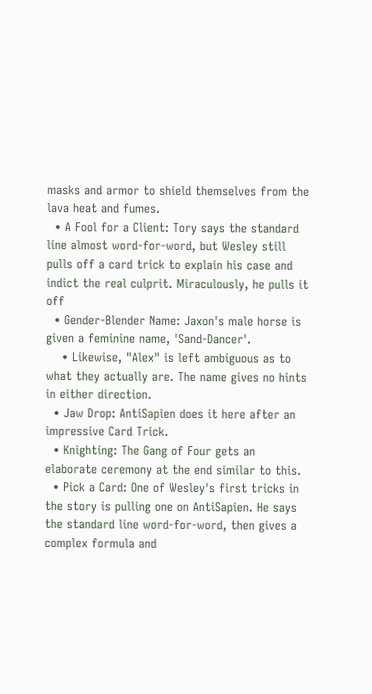masks and armor to shield themselves from the lava heat and fumes.
  • A Fool for a Client: Tory says the standard line almost word-for-word, but Wesley still pulls off a card trick to explain his case and indict the real culprit. Miraculously, he pulls it off
  • Gender-Blender Name: Jaxon's male horse is given a feminine name, 'Sand-Dancer'.
    • Likewise, "Alex" is left ambiguous as to what they actually are. The name gives no hints in either direction.
  • Jaw Drop: AntiSapien does it here after an impressive Card Trick.
  • Knighting: The Gang of Four gets an elaborate ceremony at the end similar to this.
  • Pick a Card: One of Wesley's first tricks in the story is pulling one on AntiSapien. He says the standard line word-for-word, then gives a complex formula and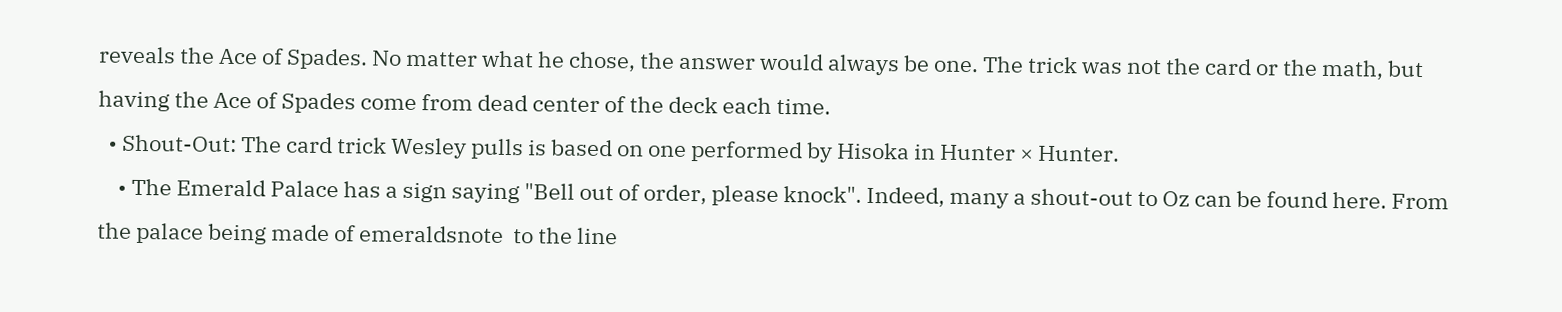reveals the Ace of Spades. No matter what he chose, the answer would always be one. The trick was not the card or the math, but having the Ace of Spades come from dead center of the deck each time.
  • Shout-Out: The card trick Wesley pulls is based on one performed by Hisoka in Hunter × Hunter.
    • The Emerald Palace has a sign saying "Bell out of order, please knock". Indeed, many a shout-out to Oz can be found here. From the palace being made of emeraldsnote  to the line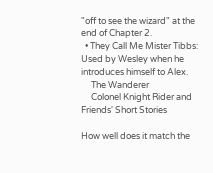"off to see the wizard" at the end of Chapter 2.
  • They Call Me Mister Tibbs: Used by Wesley when he introduces himself to Alex.
     The Wanderer
     Colonel Knight Rider and Friends' Short Stories

How well does it match the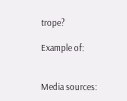trope?

Example of:


Media sources: